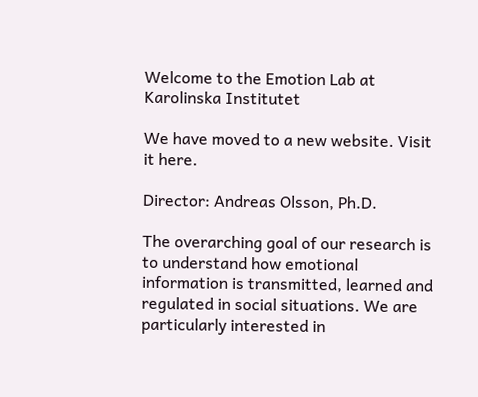Welcome to the Emotion Lab at Karolinska Institutet

We have moved to a new website. Visit it here.

Director: Andreas Olsson, Ph.D.

The overarching goal of our research is to understand how emotional information is transmitted, learned and regulated in social situations. We are particularly interested in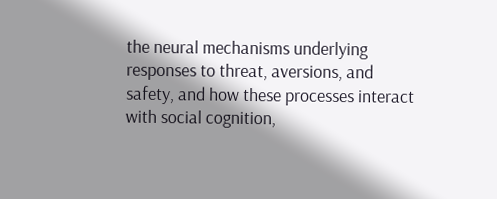the neural mechanisms underlying responses to threat, aversions, and safety, and how these processes interact with social cognition,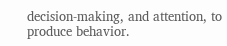decision-making, and attention, to produce behavior.